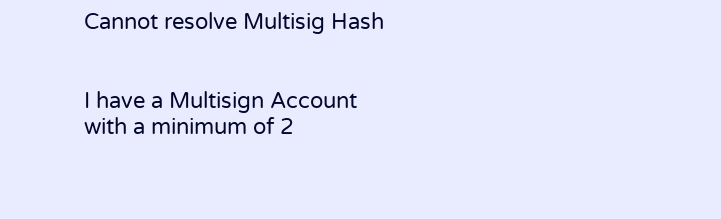Cannot resolve Multisig Hash


I have a Multisign Account with a minimum of 2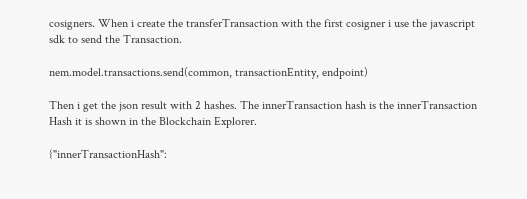cosigners. When i create the transferTransaction with the first cosigner i use the javascript sdk to send the Transaction.

nem.model.transactions.send(common, transactionEntity, endpoint)

Then i get the json result with 2 hashes. The innerTransaction hash is the innerTransaction Hash it is shown in the Blockchain Explorer.

{"innerTransactionHash":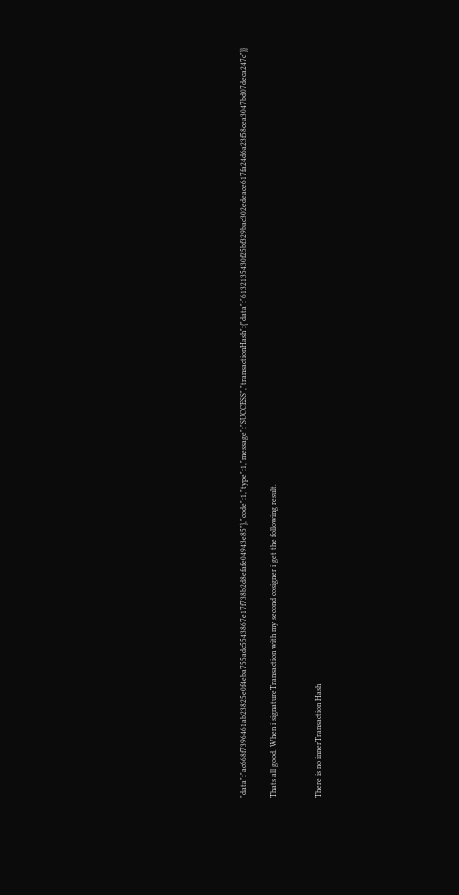"data":"ac668f7396461ab23825e0f4eba755adc5543867e17f738b2d8efafe04943e85"},"code":1,"type":1,"message":"SUCCESS","transactionHash":{"data":"6132135430f25bf329bac302edeace617fa24d6a23f58cea3047bd07deca247c"}}

Thats all good. When i signatureTransaction with my second cosigner i get the following result.


There is no innerTransaction Hash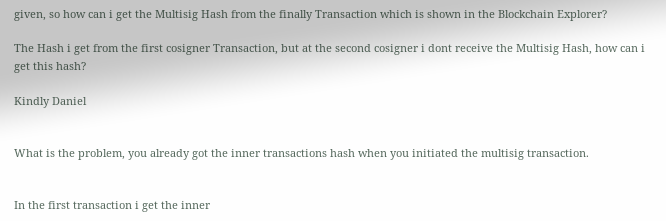given, so how can i get the Multisig Hash from the finally Transaction which is shown in the Blockchain Explorer?

The Hash i get from the first cosigner Transaction, but at the second cosigner i dont receive the Multisig Hash, how can i get this hash?

Kindly Daniel


What is the problem, you already got the inner transactions hash when you initiated the multisig transaction.


In the first transaction i get the inner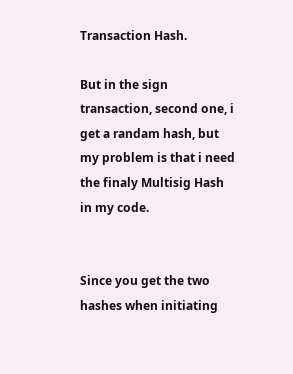Transaction Hash.

But in the sign transaction, second one, i get a randam hash, but my problem is that i need the finaly Multisig Hash in my code.


Since you get the two hashes when initiating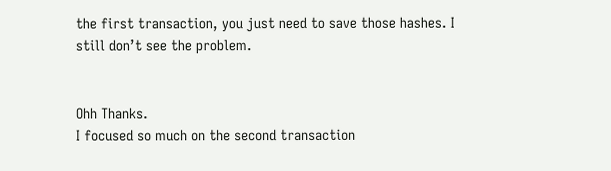the first transaction, you just need to save those hashes. I still don’t see the problem.


Ohh Thanks.
I focused so much on the second transaction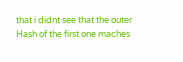that i didnt see that the outer Hash of the first one maches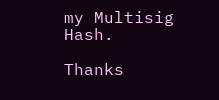my Multisig Hash.

Thanks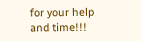for your help and time!!!